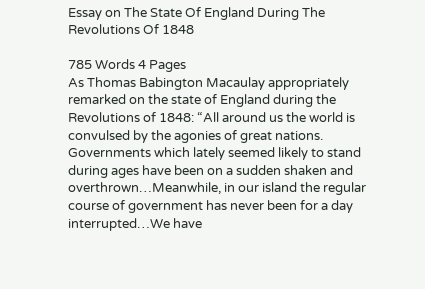Essay on The State Of England During The Revolutions Of 1848

785 Words 4 Pages
As Thomas Babington Macaulay appropriately remarked on the state of England during the Revolutions of 1848: “All around us the world is convulsed by the agonies of great nations. Governments which lately seemed likely to stand during ages have been on a sudden shaken and overthrown…Meanwhile, in our island the regular course of government has never been for a day interrupted…We have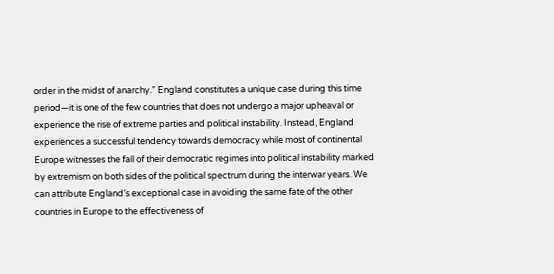order in the midst of anarchy.” England constitutes a unique case during this time period—it is one of the few countries that does not undergo a major upheaval or experience the rise of extreme parties and political instability. Instead, England experiences a successful tendency towards democracy while most of continental Europe witnesses the fall of their democratic regimes into political instability marked by extremism on both sides of the political spectrum during the interwar years. We can attribute England’s exceptional case in avoiding the same fate of the other countries in Europe to the effectiveness of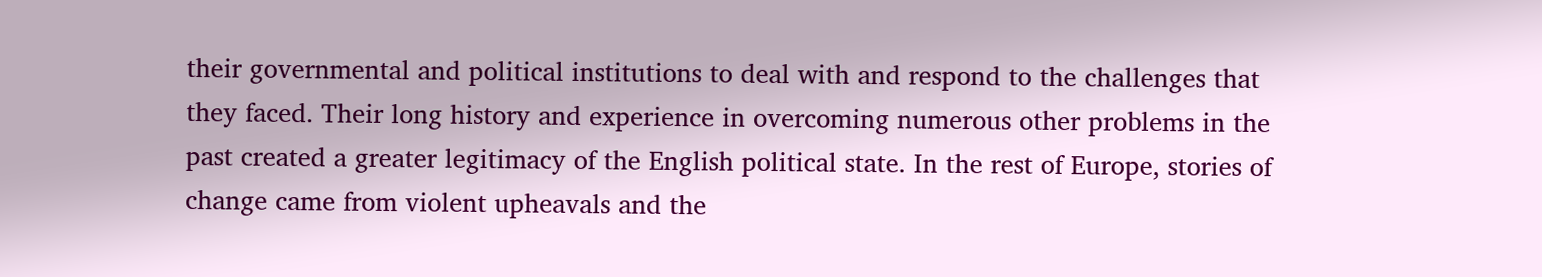their governmental and political institutions to deal with and respond to the challenges that they faced. Their long history and experience in overcoming numerous other problems in the past created a greater legitimacy of the English political state. In the rest of Europe, stories of change came from violent upheavals and the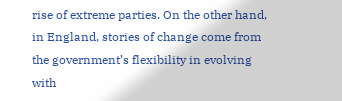rise of extreme parties. On the other hand, in England, stories of change come from the government’s flexibility in evolving with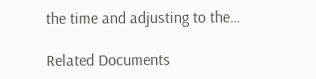the time and adjusting to the…

Related Documents